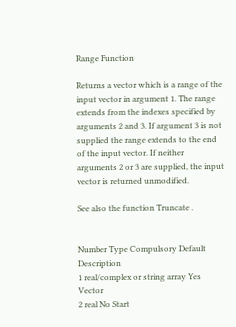Range Function

Returns a vector which is a range of the input vector in argument 1. The range extends from the indexes specified by arguments 2 and 3. If argument 3 is not supplied the range extends to the end of the input vector. If neither arguments 2 or 3 are supplied, the input vector is returned unmodified.

See also the function Truncate .


Number Type Compulsory Default Description
1 real/complex or string array Yes Vector
2 real No Start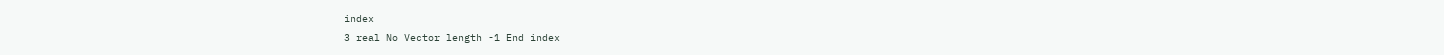index
3 real No Vector length -1 End index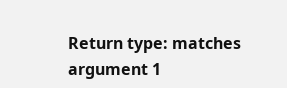Return type: matches argument 1